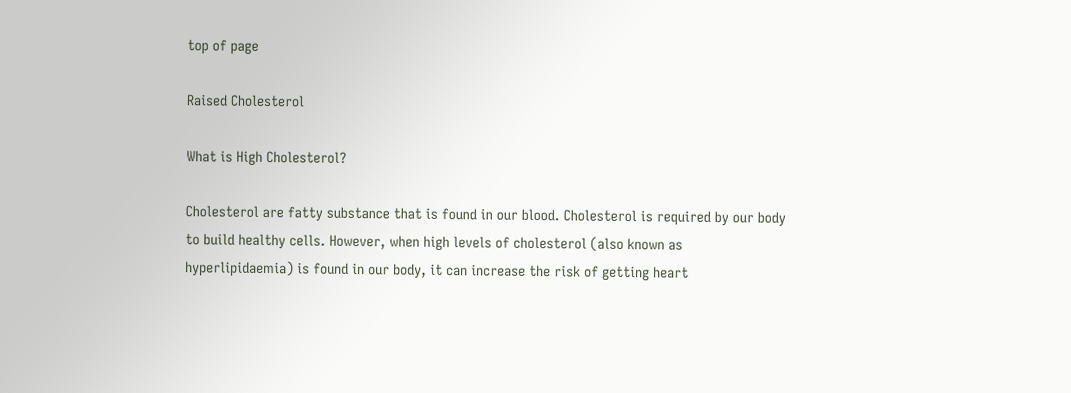top of page

Raised Cholesterol

What is High Cholesterol?

Cholesterol are fatty substance that is found in our blood. Cholesterol is required by our body to build healthy cells. However, when high levels of cholesterol (also known as hyperlipidaemia) is found in our body, it can increase the risk of getting heart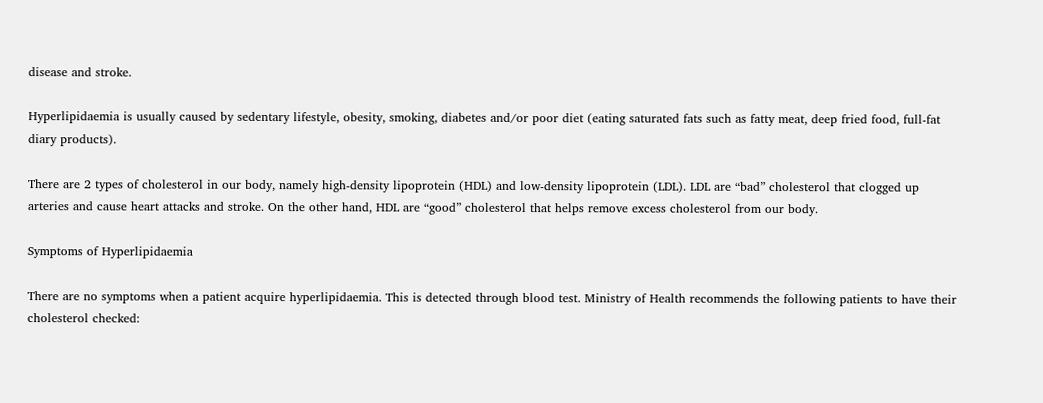disease and stroke.

Hyperlipidaemia is usually caused by sedentary lifestyle, obesity, smoking, diabetes and/or poor diet (eating saturated fats such as fatty meat, deep fried food, full-fat diary products).

There are 2 types of cholesterol in our body, namely high-density lipoprotein (HDL) and low-density lipoprotein (LDL). LDL are “bad” cholesterol that clogged up arteries and cause heart attacks and stroke. On the other hand, HDL are “good” cholesterol that helps remove excess cholesterol from our body.

Symptoms of Hyperlipidaemia

There are no symptoms when a patient acquire hyperlipidaemia. This is detected through blood test. Ministry of Health recommends the following patients to have their cholesterol checked: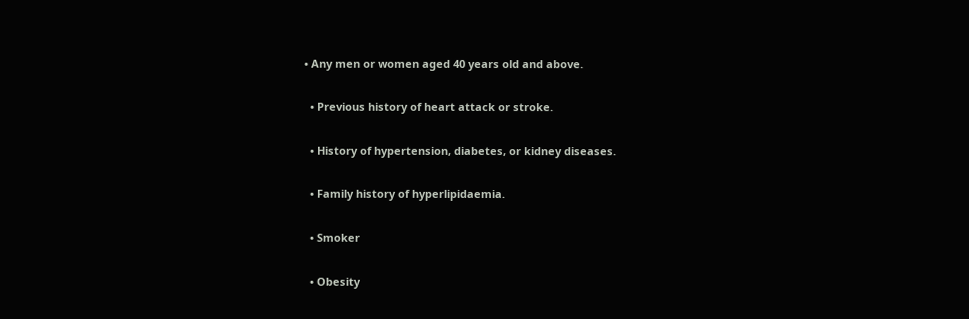• Any men or women aged 40 years old and above.

  • Previous history of heart attack or stroke.

  • History of hypertension, diabetes, or kidney diseases.

  • Family history of hyperlipidaemia.

  • Smoker

  • Obesity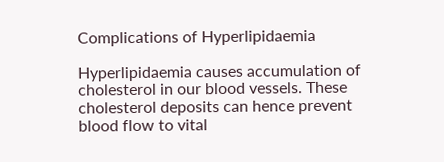Complications of Hyperlipidaemia

Hyperlipidaemia causes accumulation of cholesterol in our blood vessels. These cholesterol deposits can hence prevent blood flow to vital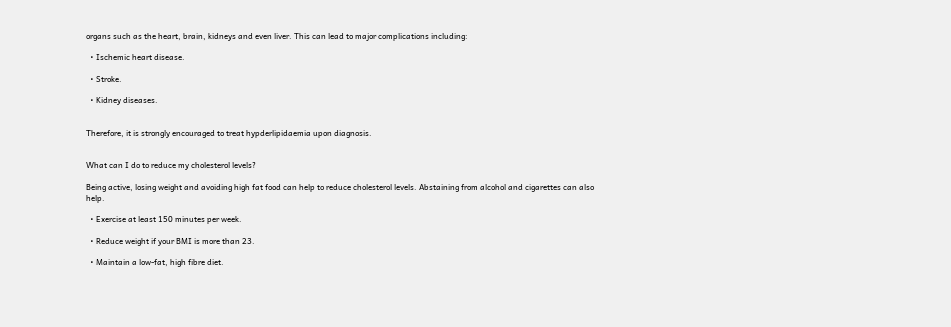organs such as the heart, brain, kidneys and even liver. This can lead to major complications including:

  • Ischemic heart disease.

  • Stroke.

  • Kidney diseases.


Therefore, it is strongly encouraged to treat hypderlipidaemia upon diagnosis.


What can I do to reduce my cholesterol levels?

Being active, losing weight and avoiding high fat food can help to reduce cholesterol levels. Abstaining from alcohol and cigarettes can also help.

  • Exercise at least 150 minutes per week.

  • Reduce weight if your BMI is more than 23.

  • Maintain a low-fat, high fibre diet.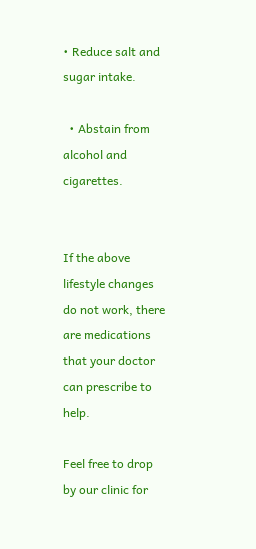• Reduce salt and sugar intake.

  • Abstain from alcohol and cigarettes.


If the above lifestyle changes do not work, there are medications that your doctor can prescribe to help.

Feel free to drop by our clinic for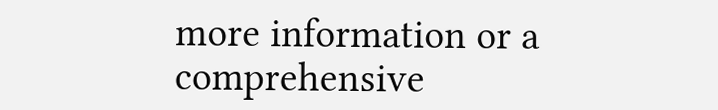more information or a comprehensive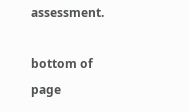assessment.

bottom of page